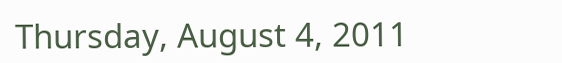Thursday, August 4, 2011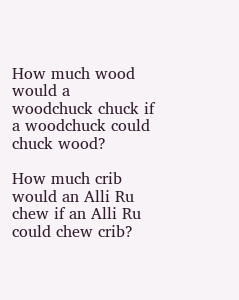How much wood would a woodchuck chuck if a woodchuck could chuck wood?

How much crib would an Alli Ru chew if an Alli Ru could chew crib?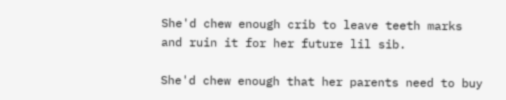She'd chew enough crib to leave teeth marks and ruin it for her future lil sib.

She'd chew enough that her parents need to buy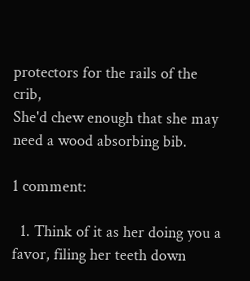protectors for the rails of the crib,
She'd chew enough that she may need a wood absorbing bib.

1 comment:

  1. Think of it as her doing you a favor, filing her teeth down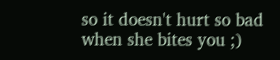so it doesn't hurt so bad when she bites you ;)